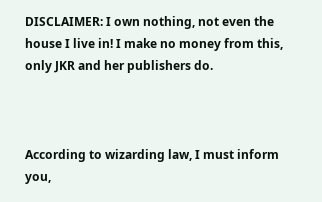DISCLAIMER: I own nothing, not even the house I live in! I make no money from this, only JKR and her publishers do.



According to wizarding law, I must inform you,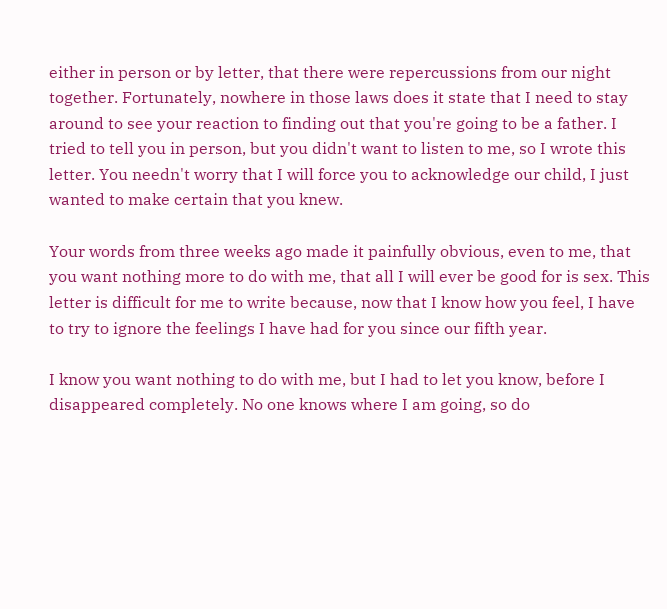either in person or by letter, that there were repercussions from our night together. Fortunately, nowhere in those laws does it state that I need to stay around to see your reaction to finding out that you're going to be a father. I tried to tell you in person, but you didn't want to listen to me, so I wrote this letter. You needn't worry that I will force you to acknowledge our child, I just wanted to make certain that you knew.

Your words from three weeks ago made it painfully obvious, even to me, that you want nothing more to do with me, that all I will ever be good for is sex. This letter is difficult for me to write because, now that I know how you feel, I have to try to ignore the feelings I have had for you since our fifth year.

I know you want nothing to do with me, but I had to let you know, before I disappeared completely. No one knows where I am going, so do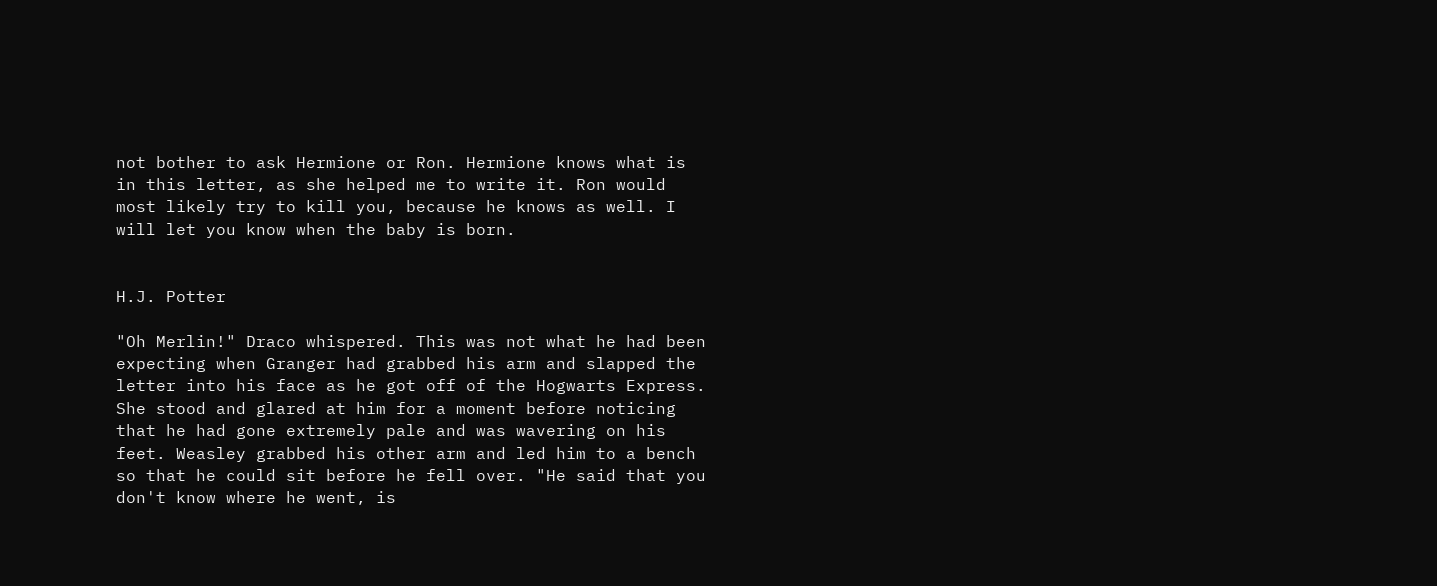not bother to ask Hermione or Ron. Hermione knows what is in this letter, as she helped me to write it. Ron would most likely try to kill you, because he knows as well. I will let you know when the baby is born.


H.J. Potter

"Oh Merlin!" Draco whispered. This was not what he had been expecting when Granger had grabbed his arm and slapped the letter into his face as he got off of the Hogwarts Express. She stood and glared at him for a moment before noticing that he had gone extremely pale and was wavering on his feet. Weasley grabbed his other arm and led him to a bench so that he could sit before he fell over. "He said that you don't know where he went, is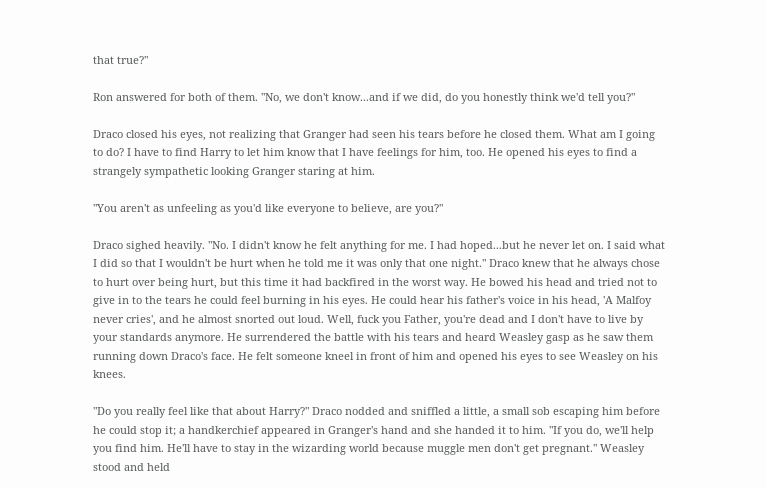that true?"

Ron answered for both of them. "No, we don't know...and if we did, do you honestly think we'd tell you?"

Draco closed his eyes, not realizing that Granger had seen his tears before he closed them. What am I going to do? I have to find Harry to let him know that I have feelings for him, too. He opened his eyes to find a strangely sympathetic looking Granger staring at him.

"You aren't as unfeeling as you'd like everyone to believe, are you?"

Draco sighed heavily. "No. I didn't know he felt anything for me. I had hoped...but he never let on. I said what I did so that I wouldn't be hurt when he told me it was only that one night." Draco knew that he always chose to hurt over being hurt, but this time it had backfired in the worst way. He bowed his head and tried not to give in to the tears he could feel burning in his eyes. He could hear his father's voice in his head, 'A Malfoy never cries', and he almost snorted out loud. Well, fuck you Father, you're dead and I don't have to live by your standards anymore. He surrendered the battle with his tears and heard Weasley gasp as he saw them running down Draco's face. He felt someone kneel in front of him and opened his eyes to see Weasley on his knees.

"Do you really feel like that about Harry?" Draco nodded and sniffled a little, a small sob escaping him before he could stop it; a handkerchief appeared in Granger's hand and she handed it to him. "If you do, we'll help you find him. He'll have to stay in the wizarding world because muggle men don't get pregnant." Weasley stood and held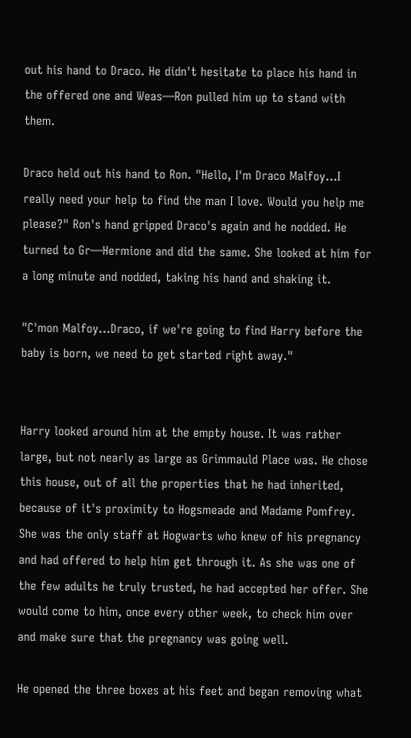out his hand to Draco. He didn't hesitate to place his hand in the offered one and Weas—Ron pulled him up to stand with them.

Draco held out his hand to Ron. "Hello, I'm Draco Malfoy...I really need your help to find the man I love. Would you help me please?" Ron's hand gripped Draco's again and he nodded. He turned to Gr—Hermione and did the same. She looked at him for a long minute and nodded, taking his hand and shaking it.

"C'mon Malfoy...Draco, if we're going to find Harry before the baby is born, we need to get started right away."


Harry looked around him at the empty house. It was rather large, but not nearly as large as Grimmauld Place was. He chose this house, out of all the properties that he had inherited, because of it's proximity to Hogsmeade and Madame Pomfrey. She was the only staff at Hogwarts who knew of his pregnancy and had offered to help him get through it. As she was one of the few adults he truly trusted, he had accepted her offer. She would come to him, once every other week, to check him over and make sure that the pregnancy was going well.

He opened the three boxes at his feet and began removing what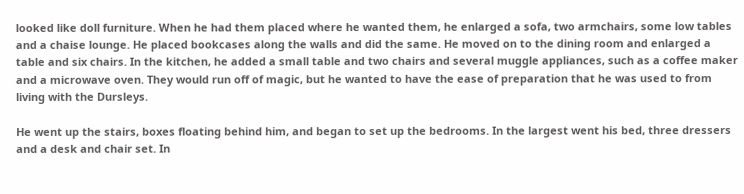looked like doll furniture. When he had them placed where he wanted them, he enlarged a sofa, two armchairs, some low tables and a chaise lounge. He placed bookcases along the walls and did the same. He moved on to the dining room and enlarged a table and six chairs. In the kitchen, he added a small table and two chairs and several muggle appliances, such as a coffee maker and a microwave oven. They would run off of magic, but he wanted to have the ease of preparation that he was used to from living with the Dursleys.

He went up the stairs, boxes floating behind him, and began to set up the bedrooms. In the largest went his bed, three dressers and a desk and chair set. In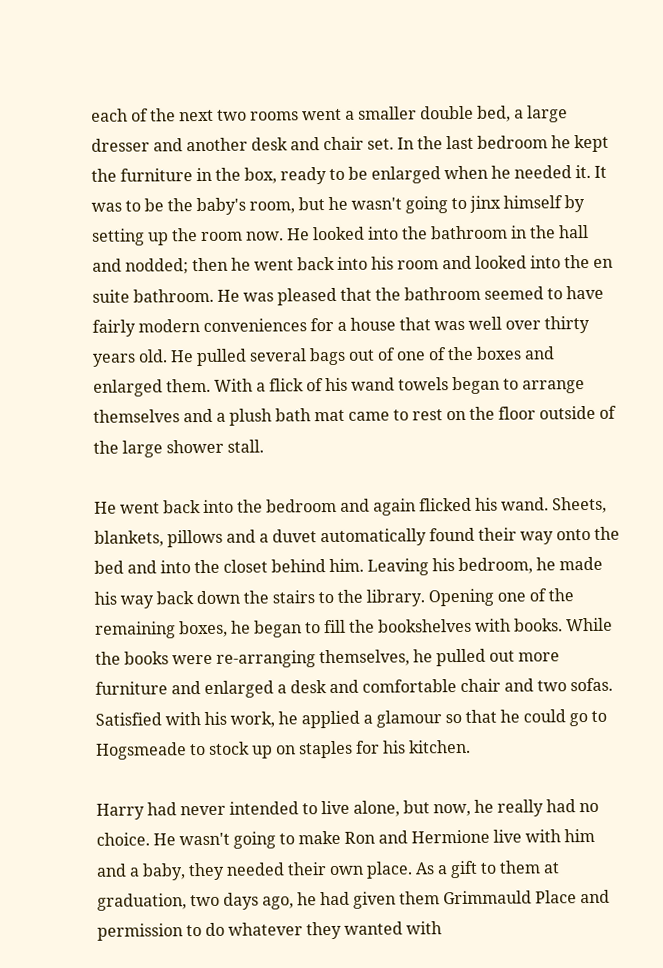each of the next two rooms went a smaller double bed, a large dresser and another desk and chair set. In the last bedroom he kept the furniture in the box, ready to be enlarged when he needed it. It was to be the baby's room, but he wasn't going to jinx himself by setting up the room now. He looked into the bathroom in the hall and nodded; then he went back into his room and looked into the en suite bathroom. He was pleased that the bathroom seemed to have fairly modern conveniences for a house that was well over thirty years old. He pulled several bags out of one of the boxes and enlarged them. With a flick of his wand towels began to arrange themselves and a plush bath mat came to rest on the floor outside of the large shower stall.

He went back into the bedroom and again flicked his wand. Sheets, blankets, pillows and a duvet automatically found their way onto the bed and into the closet behind him. Leaving his bedroom, he made his way back down the stairs to the library. Opening one of the remaining boxes, he began to fill the bookshelves with books. While the books were re-arranging themselves, he pulled out more furniture and enlarged a desk and comfortable chair and two sofas. Satisfied with his work, he applied a glamour so that he could go to Hogsmeade to stock up on staples for his kitchen.

Harry had never intended to live alone, but now, he really had no choice. He wasn't going to make Ron and Hermione live with him and a baby, they needed their own place. As a gift to them at graduation, two days ago, he had given them Grimmauld Place and permission to do whatever they wanted with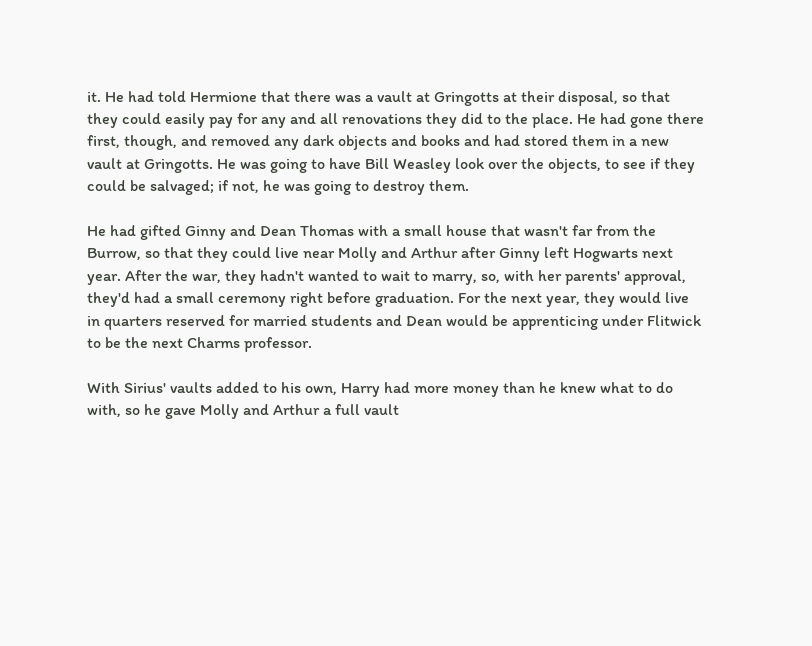it. He had told Hermione that there was a vault at Gringotts at their disposal, so that they could easily pay for any and all renovations they did to the place. He had gone there first, though, and removed any dark objects and books and had stored them in a new vault at Gringotts. He was going to have Bill Weasley look over the objects, to see if they could be salvaged; if not, he was going to destroy them.

He had gifted Ginny and Dean Thomas with a small house that wasn't far from the Burrow, so that they could live near Molly and Arthur after Ginny left Hogwarts next year. After the war, they hadn't wanted to wait to marry, so, with her parents' approval, they'd had a small ceremony right before graduation. For the next year, they would live in quarters reserved for married students and Dean would be apprenticing under Flitwick to be the next Charms professor.

With Sirius' vaults added to his own, Harry had more money than he knew what to do with, so he gave Molly and Arthur a full vault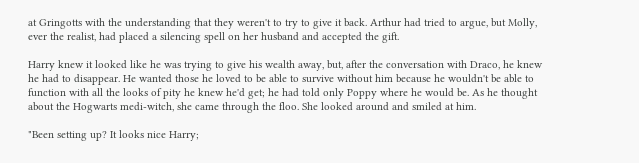at Gringotts with the understanding that they weren't to try to give it back. Arthur had tried to argue, but Molly, ever the realist, had placed a silencing spell on her husband and accepted the gift.

Harry knew it looked like he was trying to give his wealth away, but, after the conversation with Draco, he knew he had to disappear. He wanted those he loved to be able to survive without him because he wouldn't be able to function with all the looks of pity he knew he'd get; he had told only Poppy where he would be. As he thought about the Hogwarts medi-witch, she came through the floo. She looked around and smiled at him.

"Been setting up? It looks nice Harry;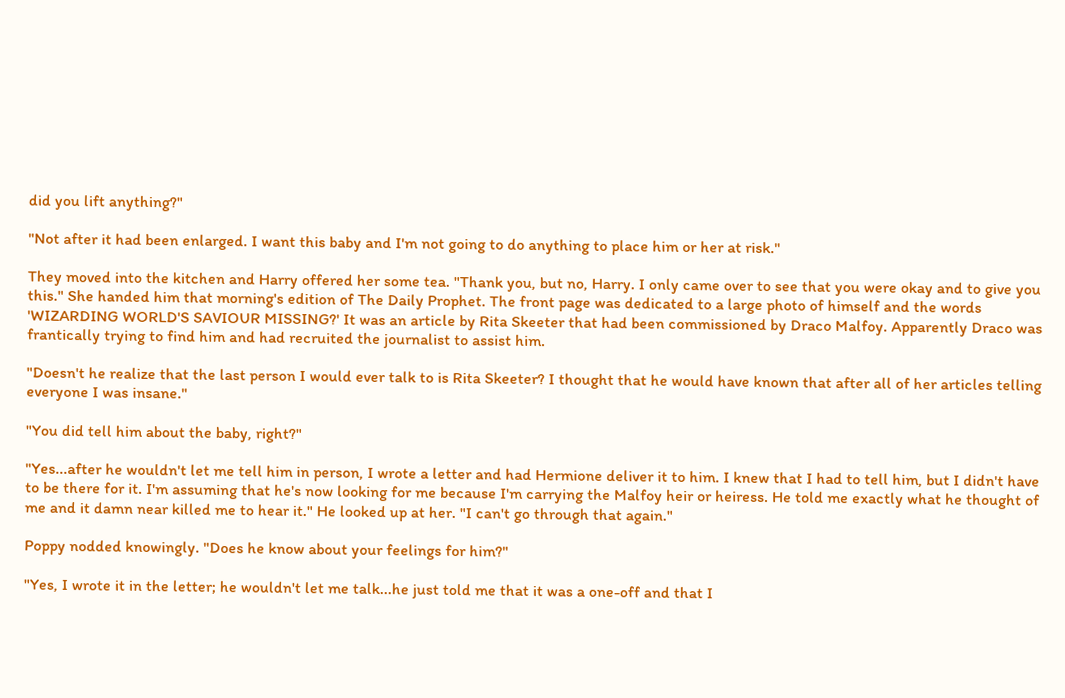did you lift anything?"

"Not after it had been enlarged. I want this baby and I'm not going to do anything to place him or her at risk."

They moved into the kitchen and Harry offered her some tea. "Thank you, but no, Harry. I only came over to see that you were okay and to give you this." She handed him that morning's edition of The Daily Prophet. The front page was dedicated to a large photo of himself and the words 'WIZARDING WORLD'S SAVIOUR MISSING?' It was an article by Rita Skeeter that had been commissioned by Draco Malfoy. Apparently Draco was frantically trying to find him and had recruited the journalist to assist him.

"Doesn't he realize that the last person I would ever talk to is Rita Skeeter? I thought that he would have known that after all of her articles telling everyone I was insane."

"You did tell him about the baby, right?"

"Yes...after he wouldn't let me tell him in person, I wrote a letter and had Hermione deliver it to him. I knew that I had to tell him, but I didn't have to be there for it. I'm assuming that he's now looking for me because I'm carrying the Malfoy heir or heiress. He told me exactly what he thought of me and it damn near killed me to hear it." He looked up at her. "I can't go through that again."

Poppy nodded knowingly. "Does he know about your feelings for him?"

"Yes, I wrote it in the letter; he wouldn't let me talk...he just told me that it was a one-off and that I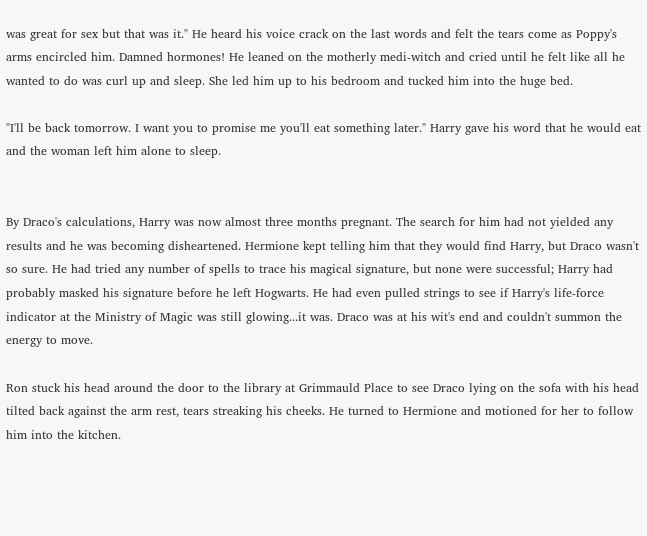was great for sex but that was it." He heard his voice crack on the last words and felt the tears come as Poppy's arms encircled him. Damned hormones! He leaned on the motherly medi-witch and cried until he felt like all he wanted to do was curl up and sleep. She led him up to his bedroom and tucked him into the huge bed.

"I'll be back tomorrow. I want you to promise me you'll eat something later." Harry gave his word that he would eat and the woman left him alone to sleep.


By Draco's calculations, Harry was now almost three months pregnant. The search for him had not yielded any results and he was becoming disheartened. Hermione kept telling him that they would find Harry, but Draco wasn't so sure. He had tried any number of spells to trace his magical signature, but none were successful; Harry had probably masked his signature before he left Hogwarts. He had even pulled strings to see if Harry's life-force indicator at the Ministry of Magic was still glowing...it was. Draco was at his wit's end and couldn't summon the energy to move.

Ron stuck his head around the door to the library at Grimmauld Place to see Draco lying on the sofa with his head tilted back against the arm rest, tears streaking his cheeks. He turned to Hermione and motioned for her to follow him into the kitchen.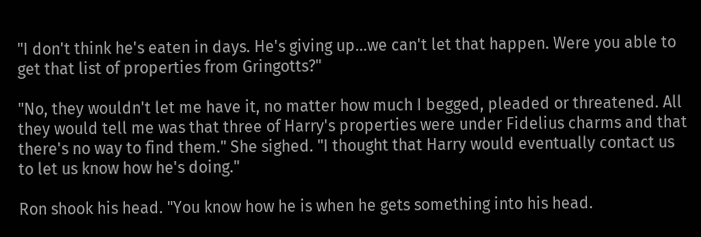"I don't think he's eaten in days. He's giving up...we can't let that happen. Were you able to get that list of properties from Gringotts?"

"No, they wouldn't let me have it, no matter how much I begged, pleaded or threatened. All they would tell me was that three of Harry's properties were under Fidelius charms and that there's no way to find them." She sighed. "I thought that Harry would eventually contact us to let us know how he's doing."

Ron shook his head. "You know how he is when he gets something into his head.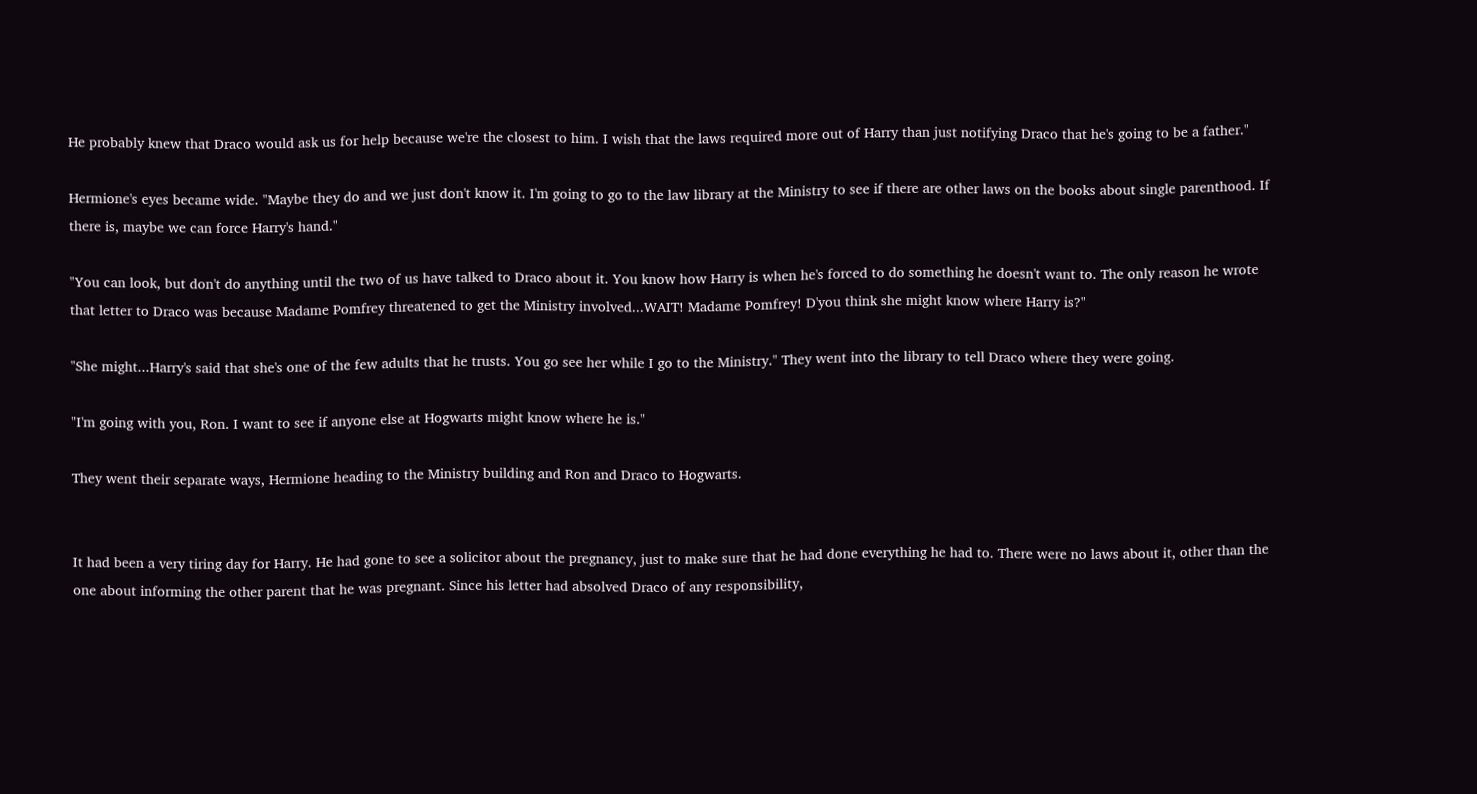He probably knew that Draco would ask us for help because we're the closest to him. I wish that the laws required more out of Harry than just notifying Draco that he's going to be a father."

Hermione's eyes became wide. "Maybe they do and we just don't know it. I'm going to go to the law library at the Ministry to see if there are other laws on the books about single parenthood. If there is, maybe we can force Harry's hand."

"You can look, but don't do anything until the two of us have talked to Draco about it. You know how Harry is when he's forced to do something he doesn't want to. The only reason he wrote that letter to Draco was because Madame Pomfrey threatened to get the Ministry involved...WAIT! Madame Pomfrey! D'you think she might know where Harry is?"

"She might...Harry's said that she's one of the few adults that he trusts. You go see her while I go to the Ministry." They went into the library to tell Draco where they were going.

"I'm going with you, Ron. I want to see if anyone else at Hogwarts might know where he is."

They went their separate ways, Hermione heading to the Ministry building and Ron and Draco to Hogwarts.


It had been a very tiring day for Harry. He had gone to see a solicitor about the pregnancy, just to make sure that he had done everything he had to. There were no laws about it, other than the one about informing the other parent that he was pregnant. Since his letter had absolved Draco of any responsibility,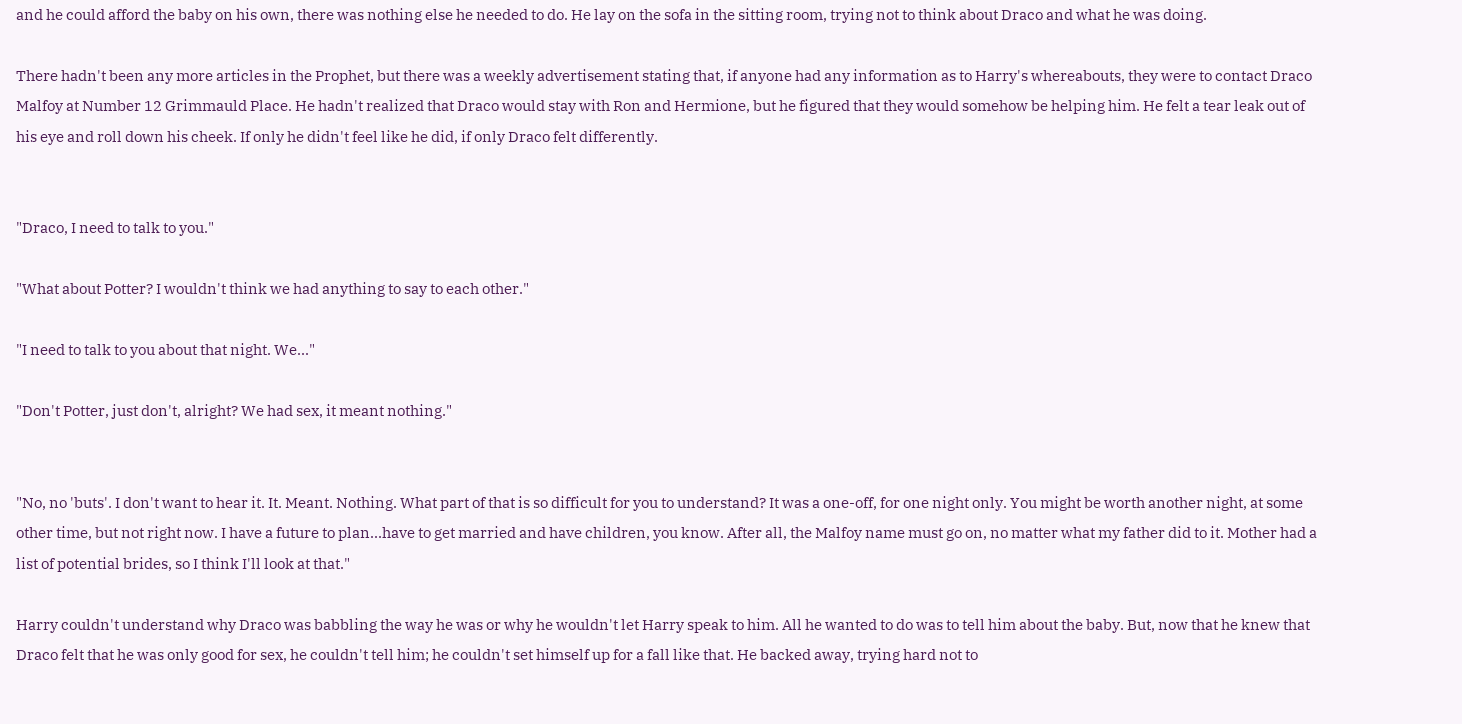and he could afford the baby on his own, there was nothing else he needed to do. He lay on the sofa in the sitting room, trying not to think about Draco and what he was doing.

There hadn't been any more articles in the Prophet, but there was a weekly advertisement stating that, if anyone had any information as to Harry's whereabouts, they were to contact Draco Malfoy at Number 12 Grimmauld Place. He hadn't realized that Draco would stay with Ron and Hermione, but he figured that they would somehow be helping him. He felt a tear leak out of his eye and roll down his cheek. If only he didn't feel like he did, if only Draco felt differently.


"Draco, I need to talk to you."

"What about Potter? I wouldn't think we had anything to say to each other."

"I need to talk to you about that night. We..."

"Don't Potter, just don't, alright? We had sex, it meant nothing."


"No, no 'buts'. I don't want to hear it. It. Meant. Nothing. What part of that is so difficult for you to understand? It was a one-off, for one night only. You might be worth another night, at some other time, but not right now. I have a future to plan...have to get married and have children, you know. After all, the Malfoy name must go on, no matter what my father did to it. Mother had a list of potential brides, so I think I'll look at that."

Harry couldn't understand why Draco was babbling the way he was or why he wouldn't let Harry speak to him. All he wanted to do was to tell him about the baby. But, now that he knew that Draco felt that he was only good for sex, he couldn't tell him; he couldn't set himself up for a fall like that. He backed away, trying hard not to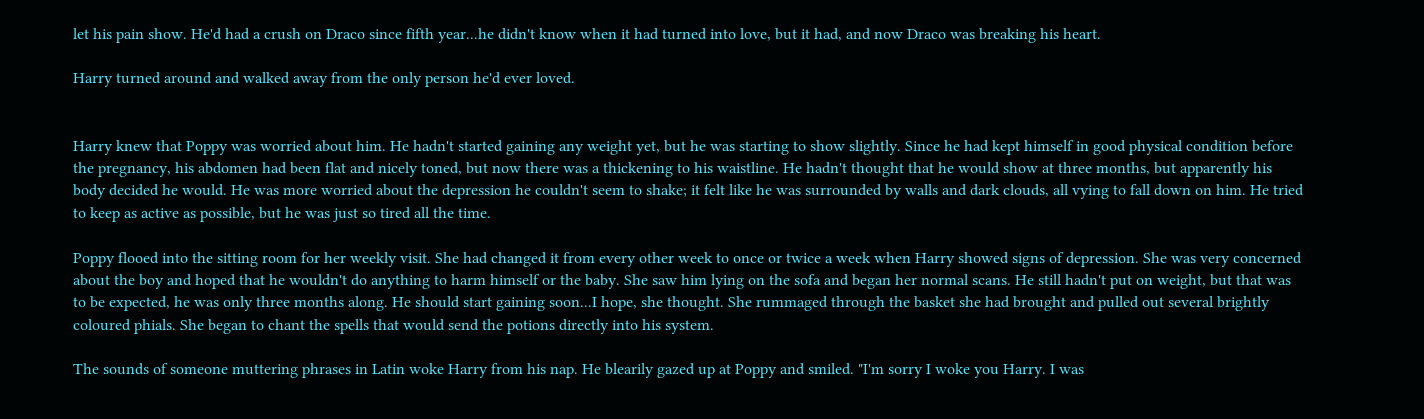let his pain show. He'd had a crush on Draco since fifth year...he didn't know when it had turned into love, but it had, and now Draco was breaking his heart.

Harry turned around and walked away from the only person he'd ever loved.


Harry knew that Poppy was worried about him. He hadn't started gaining any weight yet, but he was starting to show slightly. Since he had kept himself in good physical condition before the pregnancy, his abdomen had been flat and nicely toned, but now there was a thickening to his waistline. He hadn't thought that he would show at three months, but apparently his body decided he would. He was more worried about the depression he couldn't seem to shake; it felt like he was surrounded by walls and dark clouds, all vying to fall down on him. He tried to keep as active as possible, but he was just so tired all the time.

Poppy flooed into the sitting room for her weekly visit. She had changed it from every other week to once or twice a week when Harry showed signs of depression. She was very concerned about the boy and hoped that he wouldn't do anything to harm himself or the baby. She saw him lying on the sofa and began her normal scans. He still hadn't put on weight, but that was to be expected, he was only three months along. He should start gaining soon...I hope, she thought. She rummaged through the basket she had brought and pulled out several brightly coloured phials. She began to chant the spells that would send the potions directly into his system.

The sounds of someone muttering phrases in Latin woke Harry from his nap. He blearily gazed up at Poppy and smiled. "I'm sorry I woke you Harry. I was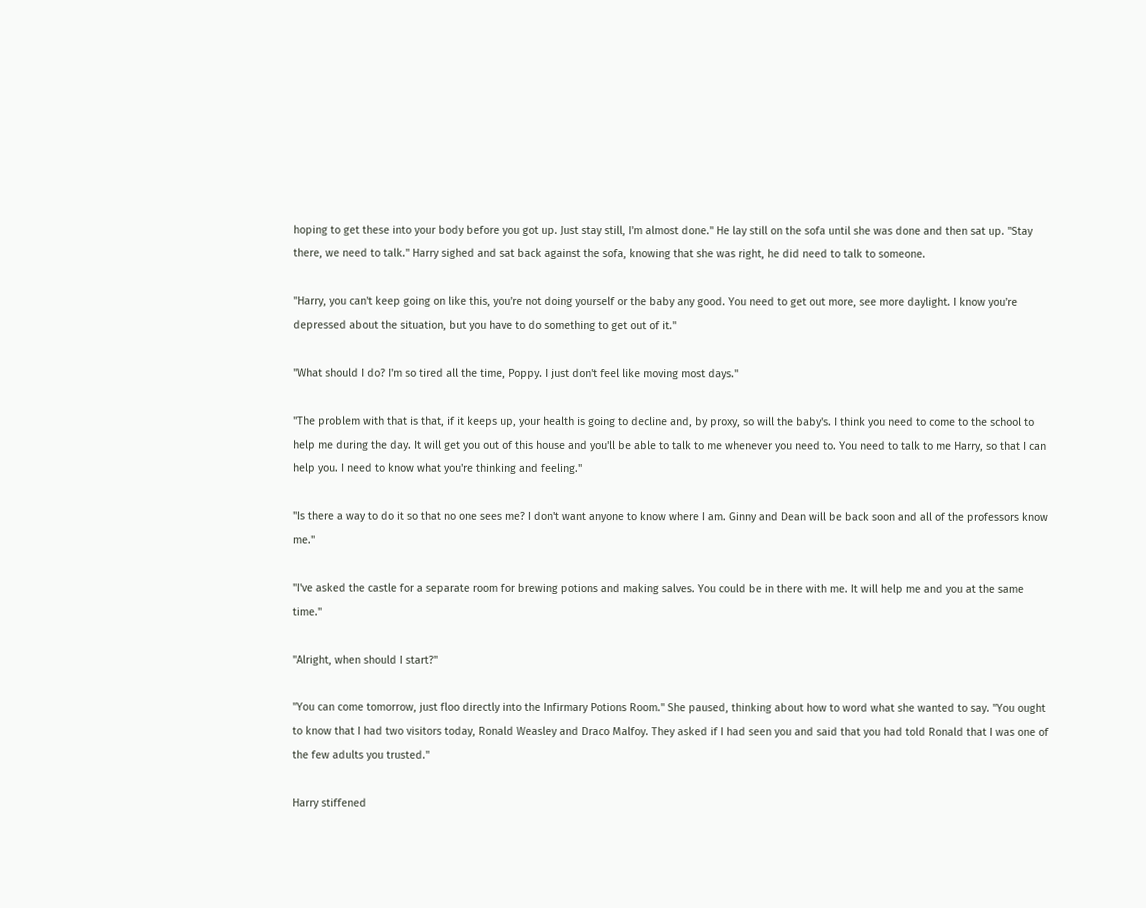hoping to get these into your body before you got up. Just stay still, I'm almost done." He lay still on the sofa until she was done and then sat up. "Stay there, we need to talk." Harry sighed and sat back against the sofa, knowing that she was right, he did need to talk to someone.

"Harry, you can't keep going on like this, you're not doing yourself or the baby any good. You need to get out more, see more daylight. I know you're depressed about the situation, but you have to do something to get out of it."

"What should I do? I'm so tired all the time, Poppy. I just don't feel like moving most days."

"The problem with that is that, if it keeps up, your health is going to decline and, by proxy, so will the baby's. I think you need to come to the school to help me during the day. It will get you out of this house and you'll be able to talk to me whenever you need to. You need to talk to me Harry, so that I can help you. I need to know what you're thinking and feeling."

"Is there a way to do it so that no one sees me? I don't want anyone to know where I am. Ginny and Dean will be back soon and all of the professors know me."

"I've asked the castle for a separate room for brewing potions and making salves. You could be in there with me. It will help me and you at the same time."

"Alright, when should I start?"

"You can come tomorrow, just floo directly into the Infirmary Potions Room." She paused, thinking about how to word what she wanted to say. "You ought to know that I had two visitors today, Ronald Weasley and Draco Malfoy. They asked if I had seen you and said that you had told Ronald that I was one of the few adults you trusted."

Harry stiffened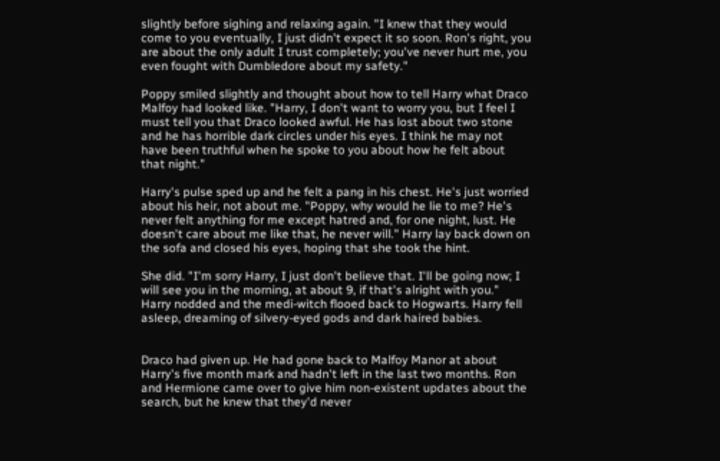slightly before sighing and relaxing again. "I knew that they would come to you eventually, I just didn't expect it so soon. Ron's right, you are about the only adult I trust completely; you've never hurt me, you even fought with Dumbledore about my safety."

Poppy smiled slightly and thought about how to tell Harry what Draco Malfoy had looked like. "Harry, I don't want to worry you, but I feel I must tell you that Draco looked awful. He has lost about two stone and he has horrible dark circles under his eyes. I think he may not have been truthful when he spoke to you about how he felt about that night."

Harry's pulse sped up and he felt a pang in his chest. He's just worried about his heir, not about me. "Poppy, why would he lie to me? He's never felt anything for me except hatred and, for one night, lust. He doesn't care about me like that, he never will." Harry lay back down on the sofa and closed his eyes, hoping that she took the hint.

She did. "I'm sorry Harry, I just don't believe that. I'll be going now; I will see you in the morning, at about 9, if that's alright with you." Harry nodded and the medi-witch flooed back to Hogwarts. Harry fell asleep, dreaming of silvery-eyed gods and dark haired babies.


Draco had given up. He had gone back to Malfoy Manor at about Harry's five month mark and hadn't left in the last two months. Ron and Hermione came over to give him non-existent updates about the search, but he knew that they'd never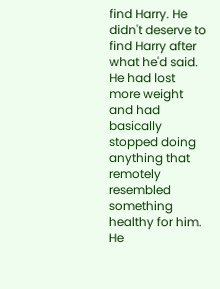find Harry. He didn't deserve to find Harry after what he'd said. He had lost more weight and had basically stopped doing anything that remotely resembled something healthy for him. He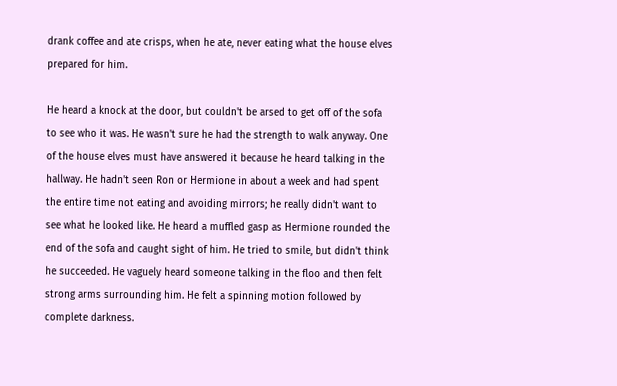drank coffee and ate crisps, when he ate, never eating what the house elves prepared for him.

He heard a knock at the door, but couldn't be arsed to get off of the sofa to see who it was. He wasn't sure he had the strength to walk anyway. One of the house elves must have answered it because he heard talking in the hallway. He hadn't seen Ron or Hermione in about a week and had spent the entire time not eating and avoiding mirrors; he really didn't want to see what he looked like. He heard a muffled gasp as Hermione rounded the end of the sofa and caught sight of him. He tried to smile, but didn't think he succeeded. He vaguely heard someone talking in the floo and then felt strong arms surrounding him. He felt a spinning motion followed by complete darkness.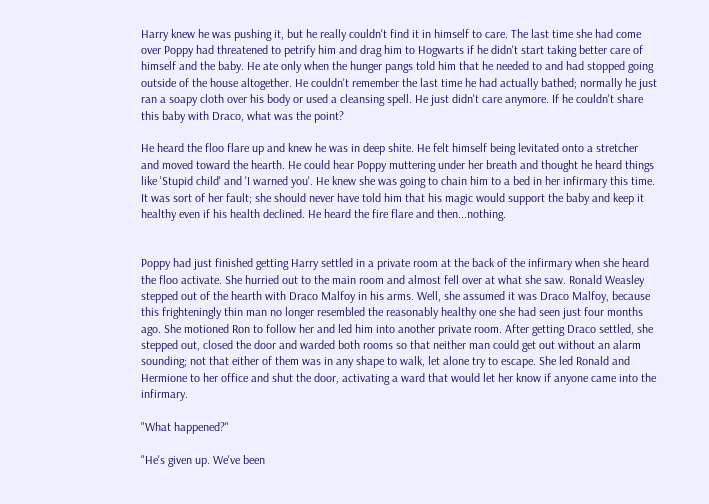Harry knew he was pushing it, but he really couldn't find it in himself to care. The last time she had come over Poppy had threatened to petrify him and drag him to Hogwarts if he didn't start taking better care of himself and the baby. He ate only when the hunger pangs told him that he needed to and had stopped going outside of the house altogether. He couldn't remember the last time he had actually bathed; normally he just ran a soapy cloth over his body or used a cleansing spell. He just didn't care anymore. If he couldn't share this baby with Draco, what was the point?

He heard the floo flare up and knew he was in deep shite. He felt himself being levitated onto a stretcher and moved toward the hearth. He could hear Poppy muttering under her breath and thought he heard things like 'Stupid child' and 'I warned you'. He knew she was going to chain him to a bed in her infirmary this time. It was sort of her fault; she should never have told him that his magic would support the baby and keep it healthy even if his health declined. He heard the fire flare and then...nothing.


Poppy had just finished getting Harry settled in a private room at the back of the infirmary when she heard the floo activate. She hurried out to the main room and almost fell over at what she saw. Ronald Weasley stepped out of the hearth with Draco Malfoy in his arms. Well, she assumed it was Draco Malfoy, because this frighteningly thin man no longer resembled the reasonably healthy one she had seen just four months ago. She motioned Ron to follow her and led him into another private room. After getting Draco settled, she stepped out, closed the door and warded both rooms so that neither man could get out without an alarm sounding; not that either of them was in any shape to walk, let alone try to escape. She led Ronald and Hermione to her office and shut the door, activating a ward that would let her know if anyone came into the infirmary.

"What happened?"

"He's given up. We've been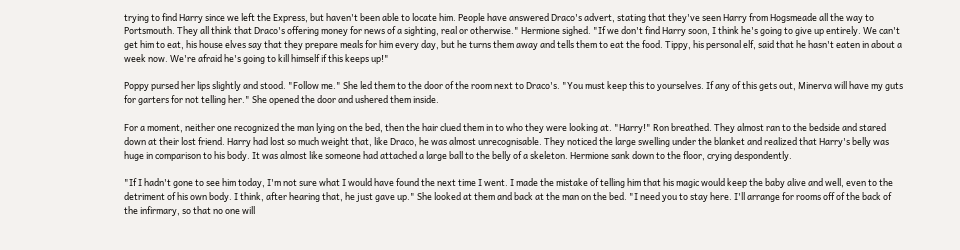trying to find Harry since we left the Express, but haven't been able to locate him. People have answered Draco's advert, stating that they've seen Harry from Hogsmeade all the way to Portsmouth. They all think that Draco's offering money for news of a sighting, real or otherwise." Hermione sighed. "If we don't find Harry soon, I think he's going to give up entirely. We can't get him to eat, his house elves say that they prepare meals for him every day, but he turns them away and tells them to eat the food. Tippy, his personal elf, said that he hasn't eaten in about a week now. We're afraid he's going to kill himself if this keeps up!"

Poppy pursed her lips slightly and stood. "Follow me." She led them to the door of the room next to Draco's. "You must keep this to yourselves. If any of this gets out, Minerva will have my guts for garters for not telling her." She opened the door and ushered them inside.

For a moment, neither one recognized the man lying on the bed, then the hair clued them in to who they were looking at. "Harry!" Ron breathed. They almost ran to the bedside and stared down at their lost friend. Harry had lost so much weight that, like Draco, he was almost unrecognisable. They noticed the large swelling under the blanket and realized that Harry's belly was huge in comparison to his body. It was almost like someone had attached a large ball to the belly of a skeleton. Hermione sank down to the floor, crying despondently.

"If I hadn't gone to see him today, I'm not sure what I would have found the next time I went. I made the mistake of telling him that his magic would keep the baby alive and well, even to the detriment of his own body. I think, after hearing that, he just gave up." She looked at them and back at the man on the bed. "I need you to stay here. I'll arrange for rooms off of the back of the infirmary, so that no one will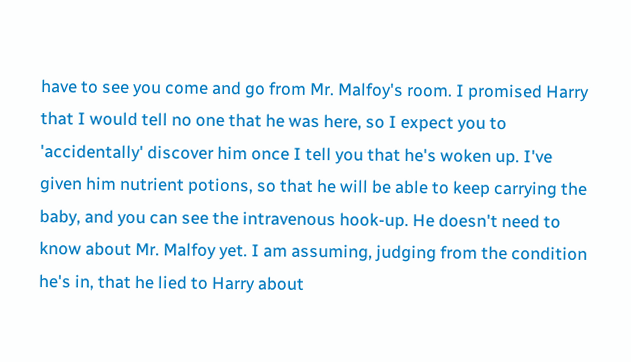have to see you come and go from Mr. Malfoy's room. I promised Harry that I would tell no one that he was here, so I expect you to 'accidentally' discover him once I tell you that he's woken up. I've given him nutrient potions, so that he will be able to keep carrying the baby, and you can see the intravenous hook-up. He doesn't need to know about Mr. Malfoy yet. I am assuming, judging from the condition he's in, that he lied to Harry about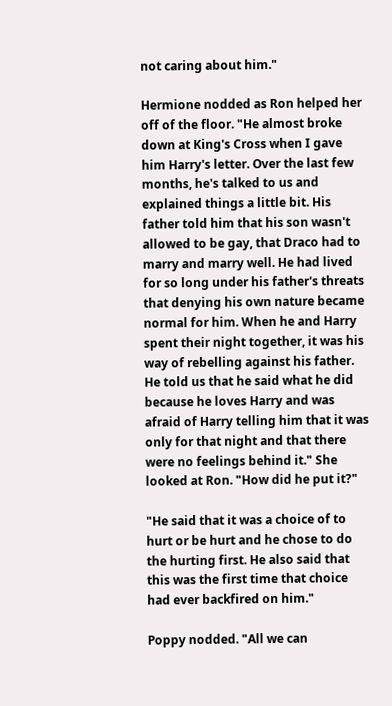not caring about him."

Hermione nodded as Ron helped her off of the floor. "He almost broke down at King's Cross when I gave him Harry's letter. Over the last few months, he's talked to us and explained things a little bit. His father told him that his son wasn't allowed to be gay, that Draco had to marry and marry well. He had lived for so long under his father's threats that denying his own nature became normal for him. When he and Harry spent their night together, it was his way of rebelling against his father. He told us that he said what he did because he loves Harry and was afraid of Harry telling him that it was only for that night and that there were no feelings behind it." She looked at Ron. "How did he put it?"

"He said that it was a choice of to hurt or be hurt and he chose to do the hurting first. He also said that this was the first time that choice had ever backfired on him."

Poppy nodded. "All we can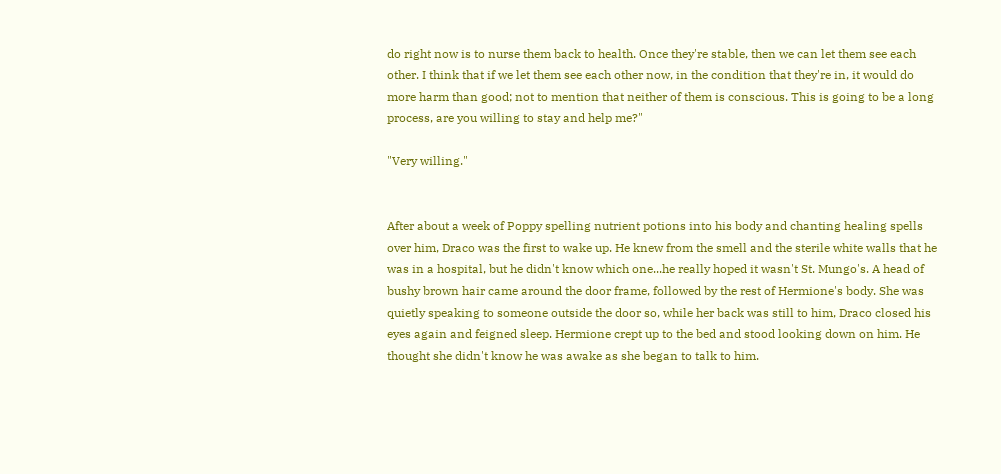do right now is to nurse them back to health. Once they're stable, then we can let them see each other. I think that if we let them see each other now, in the condition that they're in, it would do more harm than good; not to mention that neither of them is conscious. This is going to be a long process, are you willing to stay and help me?"

"Very willing."


After about a week of Poppy spelling nutrient potions into his body and chanting healing spells over him, Draco was the first to wake up. He knew from the smell and the sterile white walls that he was in a hospital, but he didn't know which one...he really hoped it wasn't St. Mungo's. A head of bushy brown hair came around the door frame, followed by the rest of Hermione's body. She was quietly speaking to someone outside the door so, while her back was still to him, Draco closed his eyes again and feigned sleep. Hermione crept up to the bed and stood looking down on him. He thought she didn't know he was awake as she began to talk to him.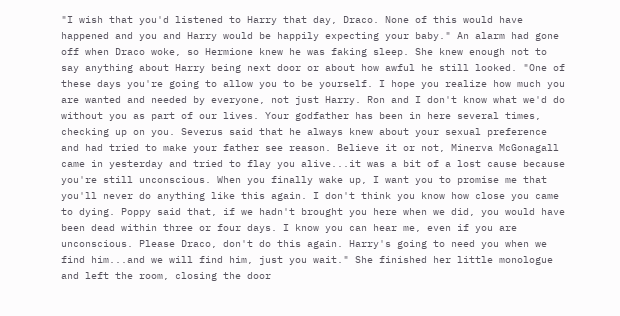"I wish that you'd listened to Harry that day, Draco. None of this would have happened and you and Harry would be happily expecting your baby." An alarm had gone off when Draco woke, so Hermione knew he was faking sleep. She knew enough not to say anything about Harry being next door or about how awful he still looked. "One of these days you're going to allow you to be yourself. I hope you realize how much you are wanted and needed by everyone, not just Harry. Ron and I don't know what we'd do without you as part of our lives. Your godfather has been in here several times, checking up on you. Severus said that he always knew about your sexual preference and had tried to make your father see reason. Believe it or not, Minerva McGonagall came in yesterday and tried to flay you alive...it was a bit of a lost cause because you're still unconscious. When you finally wake up, I want you to promise me that you'll never do anything like this again. I don't think you know how close you came to dying. Poppy said that, if we hadn't brought you here when we did, you would have been dead within three or four days. I know you can hear me, even if you are unconscious. Please Draco, don't do this again. Harry's going to need you when we find him...and we will find him, just you wait." She finished her little monologue and left the room, closing the door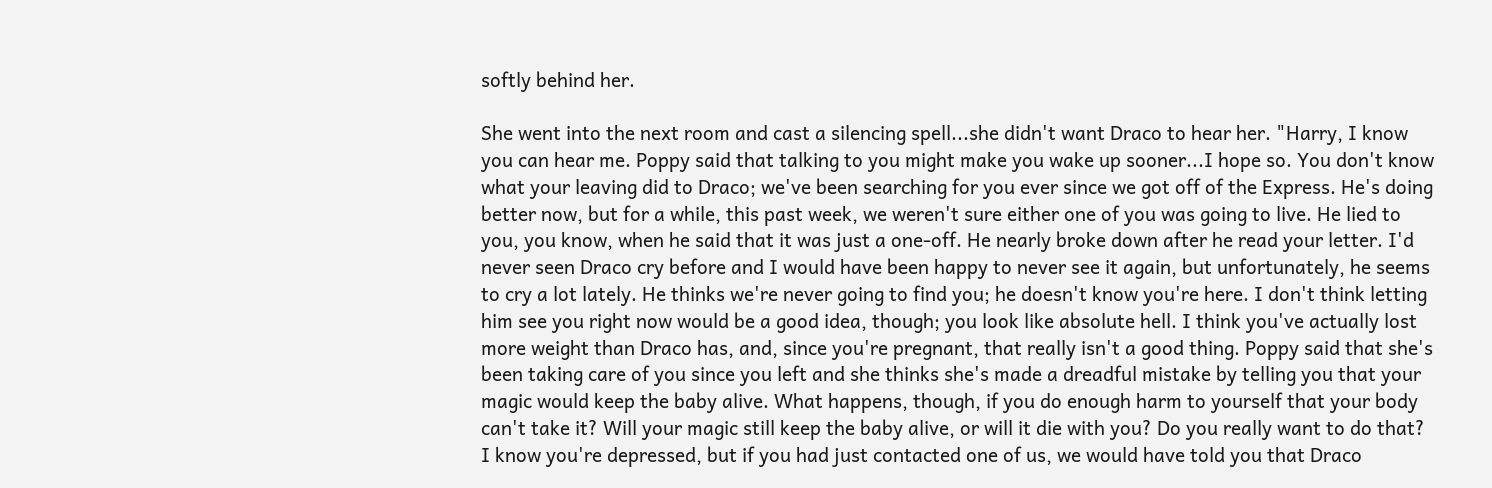softly behind her.

She went into the next room and cast a silencing spell...she didn't want Draco to hear her. "Harry, I know you can hear me. Poppy said that talking to you might make you wake up sooner...I hope so. You don't know what your leaving did to Draco; we've been searching for you ever since we got off of the Express. He's doing better now, but for a while, this past week, we weren't sure either one of you was going to live. He lied to you, you know, when he said that it was just a one-off. He nearly broke down after he read your letter. I'd never seen Draco cry before and I would have been happy to never see it again, but unfortunately, he seems to cry a lot lately. He thinks we're never going to find you; he doesn't know you're here. I don't think letting him see you right now would be a good idea, though; you look like absolute hell. I think you've actually lost more weight than Draco has, and, since you're pregnant, that really isn't a good thing. Poppy said that she's been taking care of you since you left and she thinks she's made a dreadful mistake by telling you that your magic would keep the baby alive. What happens, though, if you do enough harm to yourself that your body can't take it? Will your magic still keep the baby alive, or will it die with you? Do you really want to do that? I know you're depressed, but if you had just contacted one of us, we would have told you that Draco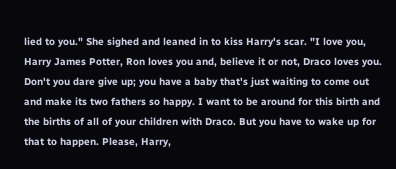lied to you." She sighed and leaned in to kiss Harry's scar. "I love you, Harry James Potter, Ron loves you and, believe it or not, Draco loves you. Don't you dare give up; you have a baby that's just waiting to come out and make its two fathers so happy. I want to be around for this birth and the births of all of your children with Draco. But you have to wake up for that to happen. Please, Harry,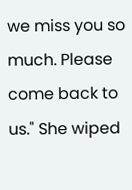we miss you so much. Please come back to us." She wiped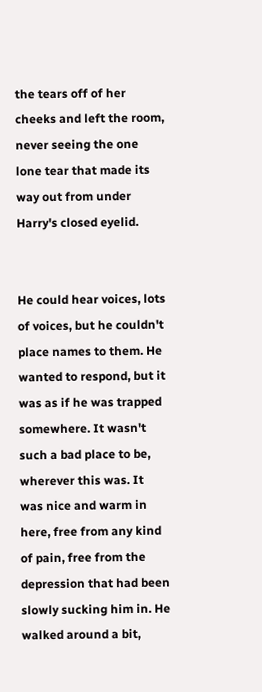the tears off of her cheeks and left the room, never seeing the one lone tear that made its way out from under Harry's closed eyelid.


He could hear voices, lots of voices, but he couldn't place names to them. He wanted to respond, but it was as if he was trapped somewhere. It wasn't such a bad place to be, wherever this was. It was nice and warm in here, free from any kind of pain, free from the depression that had been slowly sucking him in. He walked around a bit,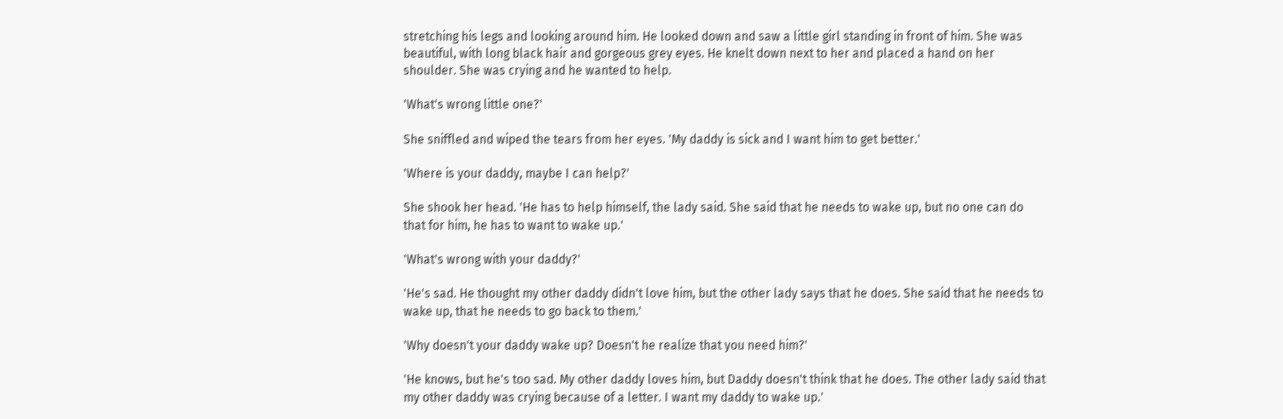stretching his legs and looking around him. He looked down and saw a little girl standing in front of him. She was beautiful, with long black hair and gorgeous grey eyes. He knelt down next to her and placed a hand on her shoulder. She was crying and he wanted to help.

'What's wrong little one?'

She sniffled and wiped the tears from her eyes. 'My daddy is sick and I want him to get better.'

'Where is your daddy, maybe I can help?'

She shook her head. 'He has to help himself, the lady said. She said that he needs to wake up, but no one can do that for him, he has to want to wake up.'

'What's wrong with your daddy?'

'He's sad. He thought my other daddy didn't love him, but the other lady says that he does. She said that he needs to wake up, that he needs to go back to them.'

'Why doesn't your daddy wake up? Doesn't he realize that you need him?'

'He knows, but he's too sad. My other daddy loves him, but Daddy doesn't think that he does. The other lady said that my other daddy was crying because of a letter. I want my daddy to wake up.'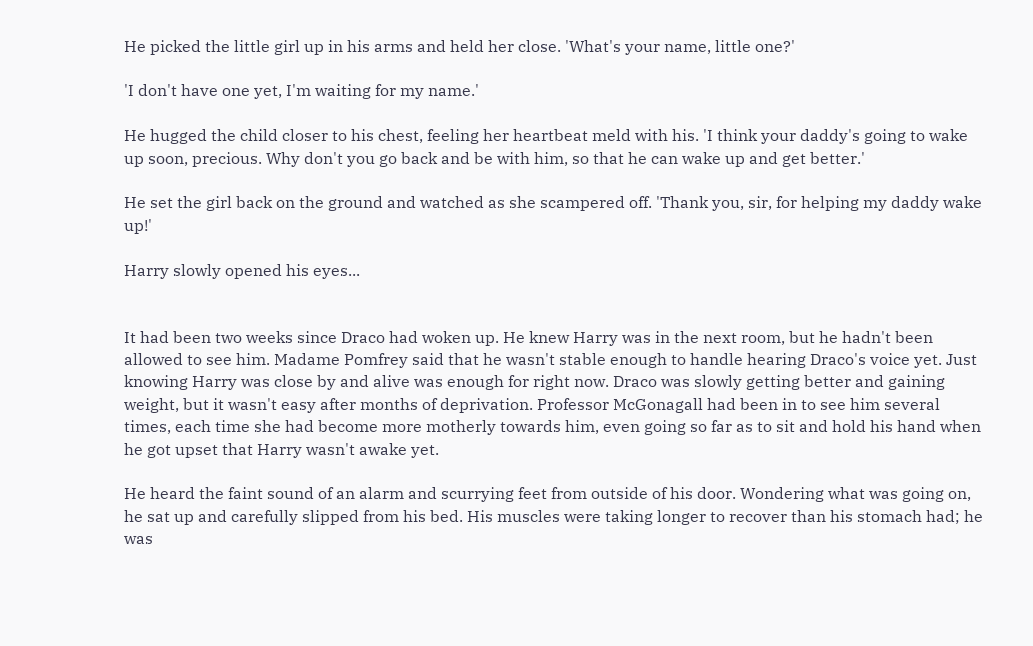He picked the little girl up in his arms and held her close. 'What's your name, little one?'

'I don't have one yet, I'm waiting for my name.'

He hugged the child closer to his chest, feeling her heartbeat meld with his. 'I think your daddy's going to wake up soon, precious. Why don't you go back and be with him, so that he can wake up and get better.'

He set the girl back on the ground and watched as she scampered off. 'Thank you, sir, for helping my daddy wake up!'

Harry slowly opened his eyes...


It had been two weeks since Draco had woken up. He knew Harry was in the next room, but he hadn't been allowed to see him. Madame Pomfrey said that he wasn't stable enough to handle hearing Draco's voice yet. Just knowing Harry was close by and alive was enough for right now. Draco was slowly getting better and gaining weight, but it wasn't easy after months of deprivation. Professor McGonagall had been in to see him several times, each time she had become more motherly towards him, even going so far as to sit and hold his hand when he got upset that Harry wasn't awake yet.

He heard the faint sound of an alarm and scurrying feet from outside of his door. Wondering what was going on, he sat up and carefully slipped from his bed. His muscles were taking longer to recover than his stomach had; he was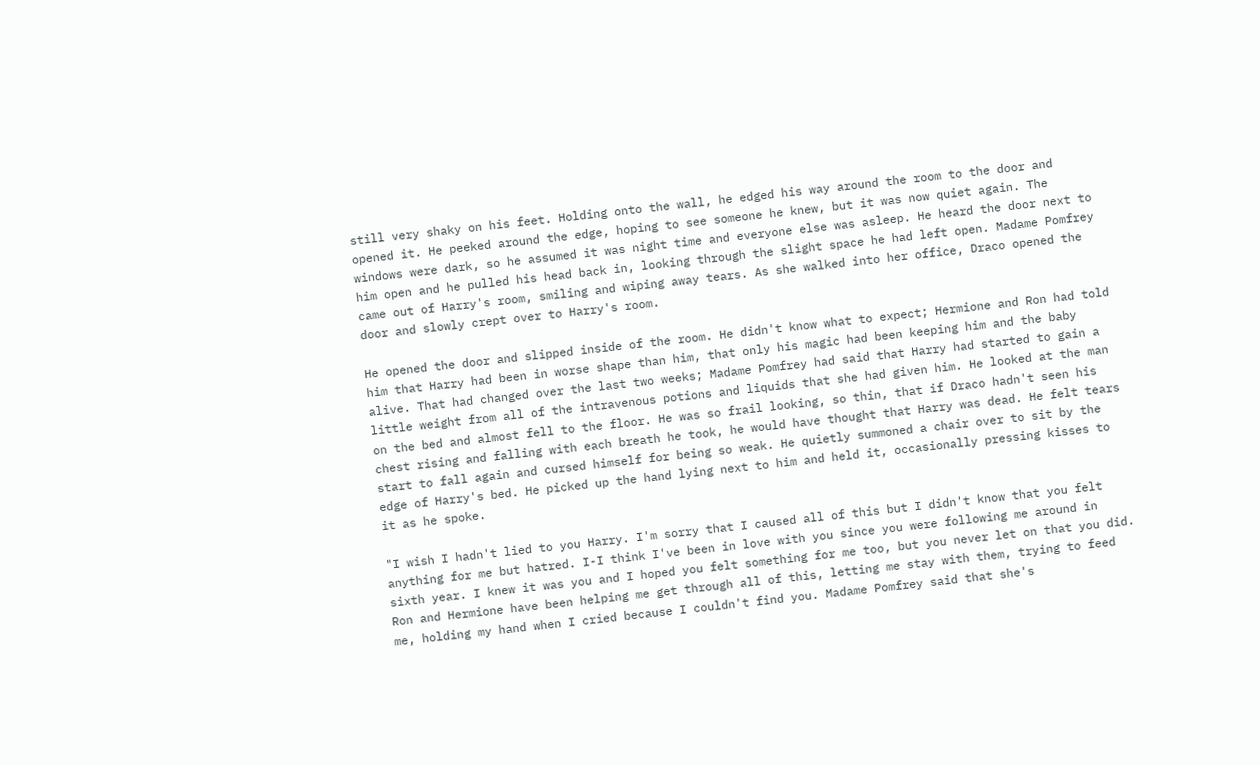still very shaky on his feet. Holding onto the wall, he edged his way around the room to the door and opened it. He peeked around the edge, hoping to see someone he knew, but it was now quiet again. The windows were dark, so he assumed it was night time and everyone else was asleep. He heard the door next to him open and he pulled his head back in, looking through the slight space he had left open. Madame Pomfrey came out of Harry's room, smiling and wiping away tears. As she walked into her office, Draco opened the door and slowly crept over to Harry's room.

He opened the door and slipped inside of the room. He didn't know what to expect; Hermione and Ron had told him that Harry had been in worse shape than him, that only his magic had been keeping him and the baby alive. That had changed over the last two weeks; Madame Pomfrey had said that Harry had started to gain a little weight from all of the intravenous potions and liquids that she had given him. He looked at the man on the bed and almost fell to the floor. He was so frail looking, so thin, that if Draco hadn't seen his chest rising and falling with each breath he took, he would have thought that Harry was dead. He felt tears start to fall again and cursed himself for being so weak. He quietly summoned a chair over to sit by the edge of Harry's bed. He picked up the hand lying next to him and held it, occasionally pressing kisses to it as he spoke.

"I wish I hadn't lied to you Harry. I'm sorry that I caused all of this but I didn't know that you felt anything for me but hatred. I-I think I've been in love with you since you were following me around in sixth year. I knew it was you and I hoped you felt something for me too, but you never let on that you did. Ron and Hermione have been helping me get through all of this, letting me stay with them, trying to feed me, holding my hand when I cried because I couldn't find you. Madame Pomfrey said that she's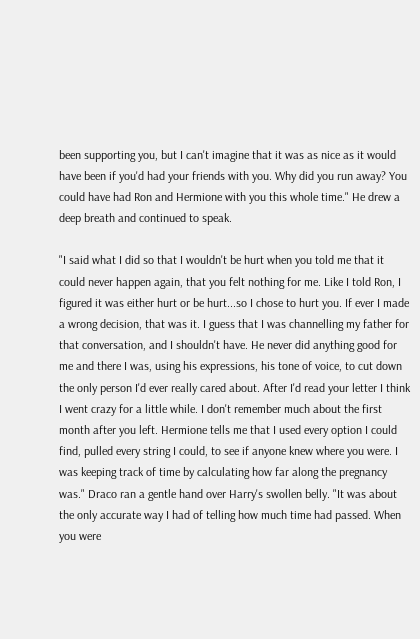been supporting you, but I can't imagine that it was as nice as it would have been if you'd had your friends with you. Why did you run away? You could have had Ron and Hermione with you this whole time." He drew a deep breath and continued to speak.

"I said what I did so that I wouldn't be hurt when you told me that it could never happen again, that you felt nothing for me. Like I told Ron, I figured it was either hurt or be hurt...so I chose to hurt you. If ever I made a wrong decision, that was it. I guess that I was channelling my father for that conversation, and I shouldn't have. He never did anything good for me and there I was, using his expressions, his tone of voice, to cut down the only person I'd ever really cared about. After I'd read your letter I think I went crazy for a little while. I don't remember much about the first month after you left. Hermione tells me that I used every option I could find, pulled every string I could, to see if anyone knew where you were. I was keeping track of time by calculating how far along the pregnancy was." Draco ran a gentle hand over Harry's swollen belly. "It was about the only accurate way I had of telling how much time had passed. When you were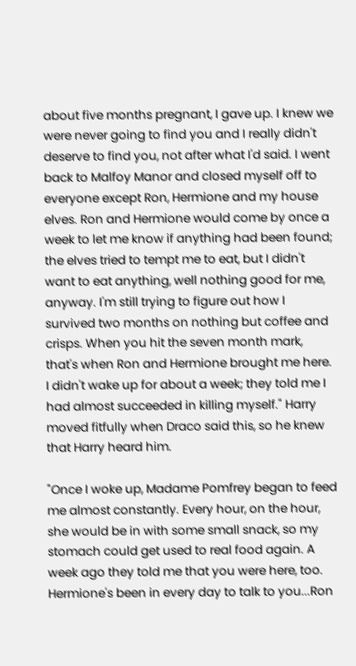about five months pregnant, I gave up. I knew we were never going to find you and I really didn't deserve to find you, not after what I'd said. I went back to Malfoy Manor and closed myself off to everyone except Ron, Hermione and my house elves. Ron and Hermione would come by once a week to let me know if anything had been found; the elves tried to tempt me to eat, but I didn't want to eat anything, well nothing good for me, anyway. I'm still trying to figure out how I survived two months on nothing but coffee and crisps. When you hit the seven month mark, that's when Ron and Hermione brought me here. I didn't wake up for about a week; they told me I had almost succeeded in killing myself." Harry moved fitfully when Draco said this, so he knew that Harry heard him.

"Once I woke up, Madame Pomfrey began to feed me almost constantly. Every hour, on the hour, she would be in with some small snack, so my stomach could get used to real food again. A week ago they told me that you were here, too. Hermione's been in every day to talk to you...Ron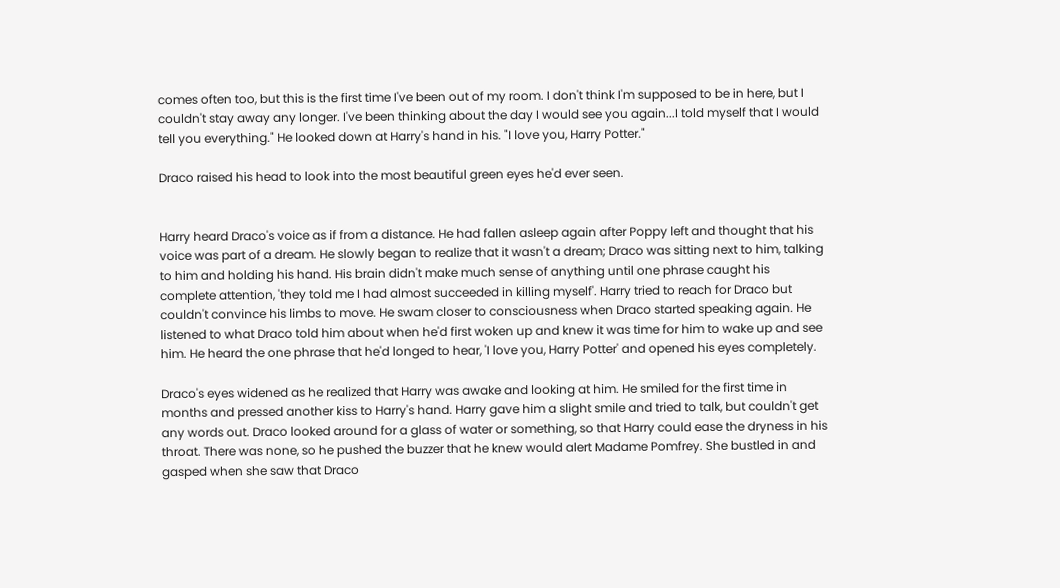comes often too, but this is the first time I've been out of my room. I don't think I'm supposed to be in here, but I couldn't stay away any longer. I've been thinking about the day I would see you again...I told myself that I would tell you everything." He looked down at Harry's hand in his. "I love you, Harry Potter."

Draco raised his head to look into the most beautiful green eyes he'd ever seen.


Harry heard Draco's voice as if from a distance. He had fallen asleep again after Poppy left and thought that his voice was part of a dream. He slowly began to realize that it wasn't a dream; Draco was sitting next to him, talking to him and holding his hand. His brain didn't make much sense of anything until one phrase caught his complete attention, 'they told me I had almost succeeded in killing myself'. Harry tried to reach for Draco but couldn't convince his limbs to move. He swam closer to consciousness when Draco started speaking again. He listened to what Draco told him about when he'd first woken up and knew it was time for him to wake up and see him. He heard the one phrase that he'd longed to hear, 'I love you, Harry Potter' and opened his eyes completely.

Draco's eyes widened as he realized that Harry was awake and looking at him. He smiled for the first time in months and pressed another kiss to Harry's hand. Harry gave him a slight smile and tried to talk, but couldn't get any words out. Draco looked around for a glass of water or something, so that Harry could ease the dryness in his throat. There was none, so he pushed the buzzer that he knew would alert Madame Pomfrey. She bustled in and gasped when she saw that Draco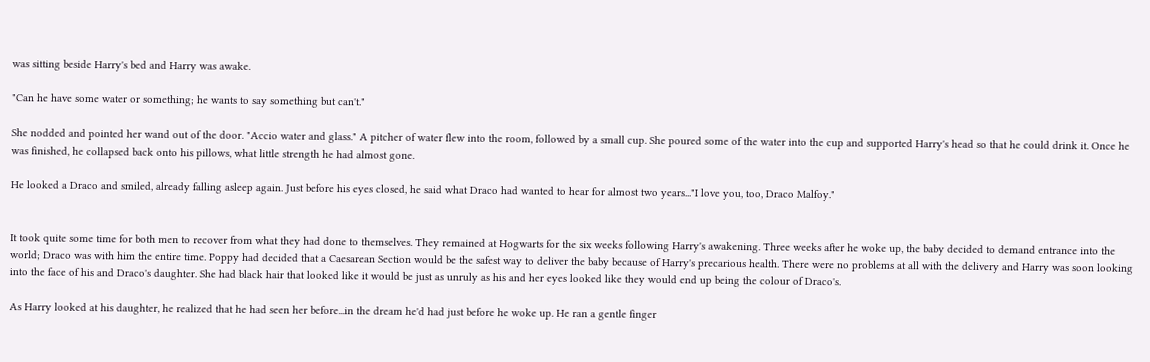was sitting beside Harry's bed and Harry was awake.

"Can he have some water or something; he wants to say something but can't."

She nodded and pointed her wand out of the door. "Accio water and glass." A pitcher of water flew into the room, followed by a small cup. She poured some of the water into the cup and supported Harry's head so that he could drink it. Once he was finished, he collapsed back onto his pillows, what little strength he had almost gone.

He looked a Draco and smiled, already falling asleep again. Just before his eyes closed, he said what Draco had wanted to hear for almost two years..."I love you, too, Draco Malfoy."


It took quite some time for both men to recover from what they had done to themselves. They remained at Hogwarts for the six weeks following Harry's awakening. Three weeks after he woke up, the baby decided to demand entrance into the world; Draco was with him the entire time. Poppy had decided that a Caesarean Section would be the safest way to deliver the baby because of Harry's precarious health. There were no problems at all with the delivery and Harry was soon looking into the face of his and Draco's daughter. She had black hair that looked like it would be just as unruly as his and her eyes looked like they would end up being the colour of Draco's.

As Harry looked at his daughter, he realized that he had seen her before...in the dream he'd had just before he woke up. He ran a gentle finger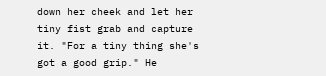down her cheek and let her tiny fist grab and capture it. "For a tiny thing she's got a good grip." He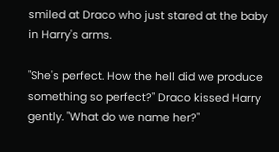smiled at Draco who just stared at the baby in Harry's arms.

"She's perfect. How the hell did we produce something so perfect?" Draco kissed Harry gently. "What do we name her?"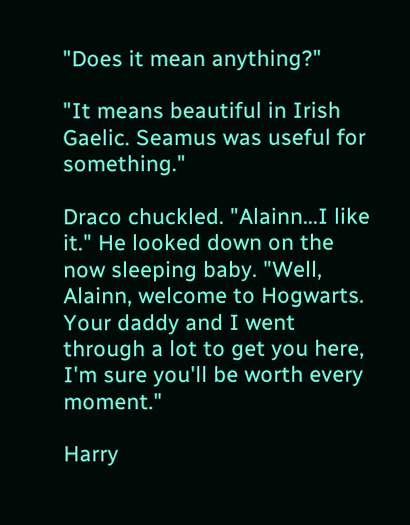"Does it mean anything?"

"It means beautiful in Irish Gaelic. Seamus was useful for something."

Draco chuckled. "Alainn...I like it." He looked down on the now sleeping baby. "Well, Alainn, welcome to Hogwarts. Your daddy and I went through a lot to get you here, I'm sure you'll be worth every moment."

Harry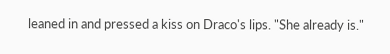leaned in and pressed a kiss on Draco's lips. "She already is."